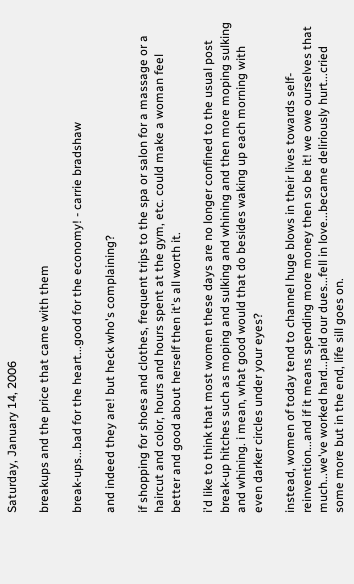Saturday, January 14, 2006

breakups and the price that came with them

break-ups...bad for the heart...good for the economy! - carrie bradshaw

and indeed they are! but heck who's complaining?

if shopping for shoes and clothes, frequent trips to the spa or salon for a massage or a haircut and color, hours and hours spent at the gym, etc. could make a woman feel better and good about herself then it's all worth it.

i'd like to think that most women these days are no longer confined to the usual post break-up hitches such as moping and sulking and whining and then more moping sulking and whining. i mean, what good would that do besides waking up each morning with even darker circles under your eyes?

instead, women of today tend to channel huge blows in their lives towards self-reinvention...and if it means spending more money then so be it! we owe ourselves that much...we've worked hard...paid our dues...fell in love...became deliriously hurt...cried some more but in the end, life sill goes on.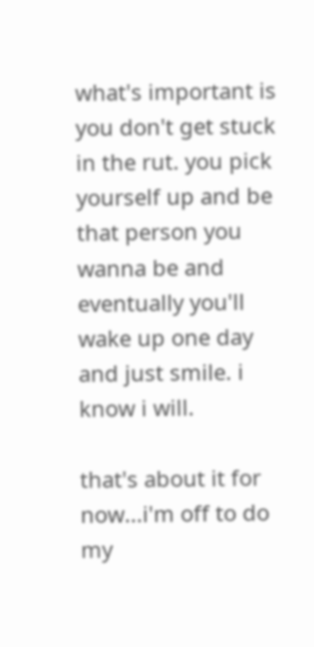what's important is you don't get stuck in the rut. you pick yourself up and be that person you wanna be and eventually you'll wake up one day and just smile. i know i will.

that's about it for now...i'm off to do my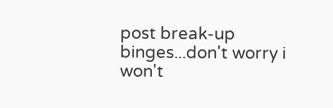post break-up binges...don't worry i won't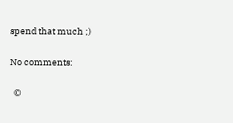spend that much ;)

No comments:

  ©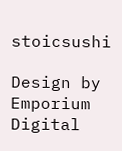stoicsushi

Design by Emporium Digital